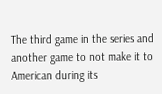The third game in the series and another game to not make it to American during its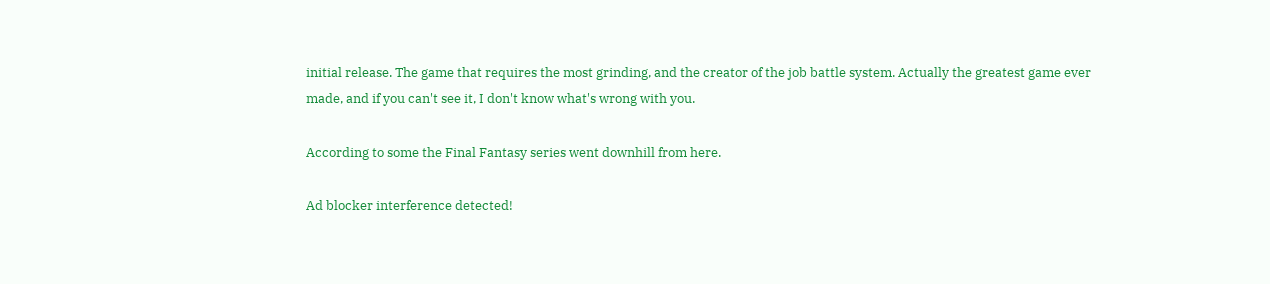initial release. The game that requires the most grinding, and the creator of the job battle system. Actually the greatest game ever made, and if you can't see it, I don't know what's wrong with you.

According to some the Final Fantasy series went downhill from here.

Ad blocker interference detected!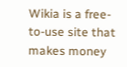Wikia is a free-to-use site that makes money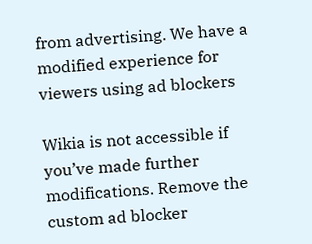from advertising. We have a modified experience for viewers using ad blockers

Wikia is not accessible if you’ve made further modifications. Remove the custom ad blocker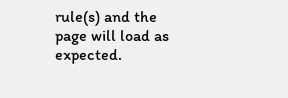rule(s) and the page will load as expected.